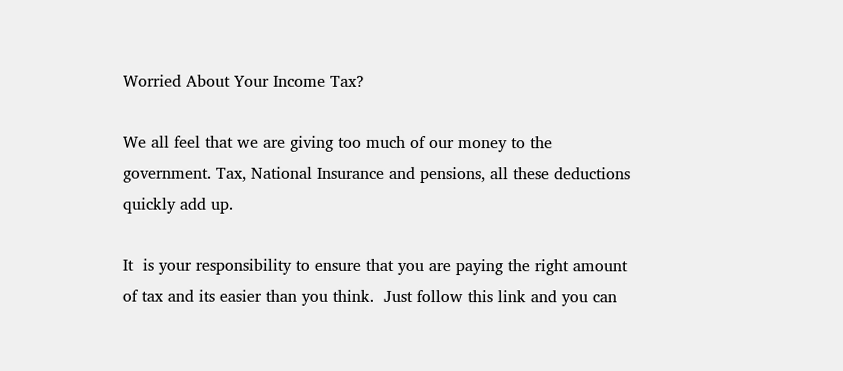Worried About Your Income Tax?

We all feel that we are giving too much of our money to the government. Tax, National Insurance and pensions, all these deductions quickly add up.

It  is your responsibility to ensure that you are paying the right amount of tax and its easier than you think.  Just follow this link and you can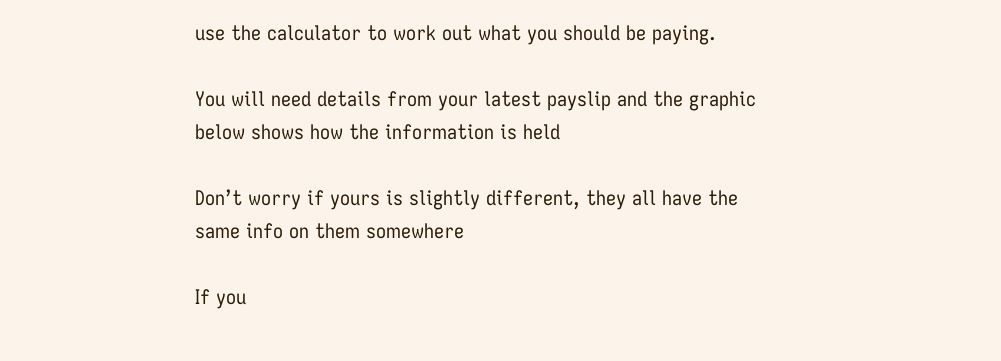use the calculator to work out what you should be paying.

You will need details from your latest payslip and the graphic below shows how the information is held

Don’t worry if yours is slightly different, they all have the same info on them somewhere

If you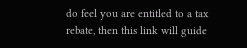do feel you are entitled to a tax rebate, then this link will guide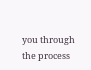you through the process